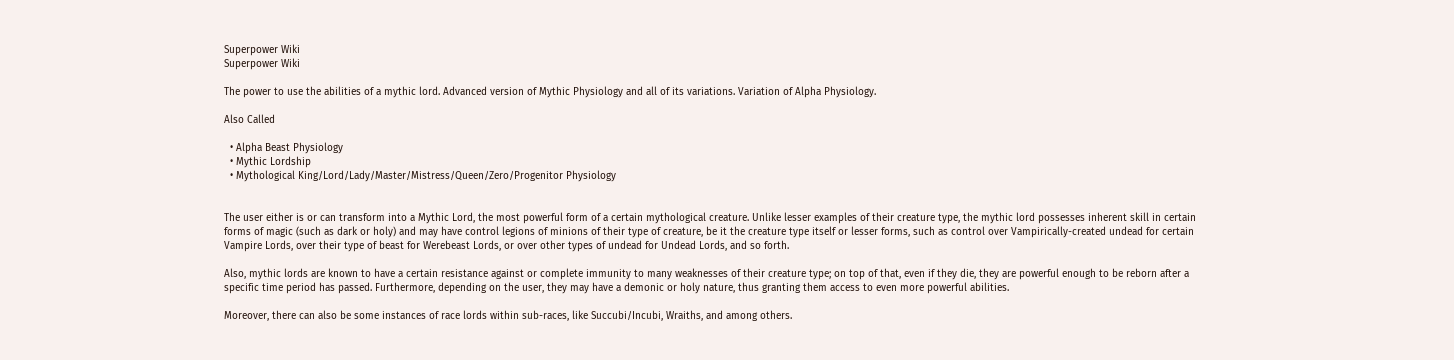Superpower Wiki
Superpower Wiki

The power to use the abilities of a mythic lord. Advanced version of Mythic Physiology and all of its variations. Variation of Alpha Physiology.

Also Called

  • Alpha Beast Physiology
  • Mythic Lordship
  • Mythological King/Lord/Lady/Master/Mistress/Queen/Zero/Progenitor Physiology


The user either is or can transform into a Mythic Lord, the most powerful form of a certain mythological creature. Unlike lesser examples of their creature type, the mythic lord possesses inherent skill in certain forms of magic (such as dark or holy) and may have control legions of minions of their type of creature, be it the creature type itself or lesser forms, such as control over Vampirically-created undead for certain Vampire Lords, over their type of beast for Werebeast Lords, or over other types of undead for Undead Lords, and so forth.

Also, mythic lords are known to have a certain resistance against or complete immunity to many weaknesses of their creature type; on top of that, even if they die, they are powerful enough to be reborn after a specific time period has passed. Furthermore, depending on the user, they may have a demonic or holy nature, thus granting them access to even more powerful abilities.

Moreover, there can also be some instances of race lords within sub-races, like Succubi/Incubi, Wraiths, and among others.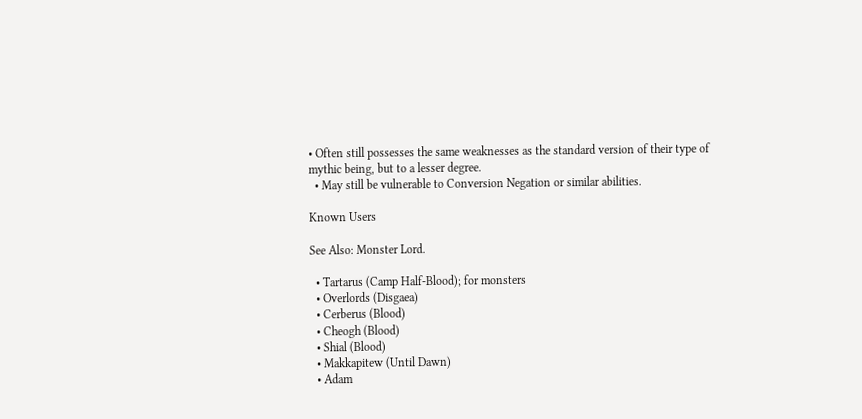• Often still possesses the same weaknesses as the standard version of their type of mythic being, but to a lesser degree.
  • May still be vulnerable to Conversion Negation or similar abilities.

Known Users

See Also: Monster Lord.

  • Tartarus (Camp Half-Blood); for monsters
  • Overlords (Disgaea)
  • Cerberus (Blood)
  • Cheogh (Blood)
  • Shial (Blood)
  • Makkapitew (Until Dawn)
  • Adam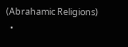(Abrahamic Religions)
  •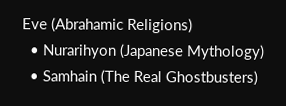Eve (Abrahamic Religions)
  • Nurarihyon (Japanese Mythology)
  • Samhain (The Real Ghostbusters)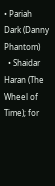• Pariah Dark (Danny Phantom)
  • Shaidar Haran (The Wheel of Time); for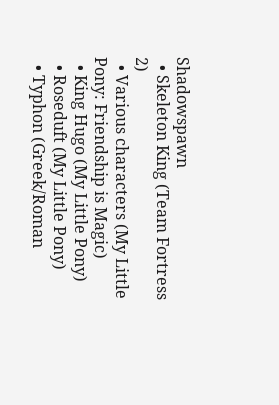Shadowspawn
  • Skeleton King (Team Fortress 2)
  • Various characters (My Little Pony: Friendship is Magic)
  • King Hugo (My Little Pony)
  • Roseduft (My Little Pony)
  • Typhon (Greek/Roman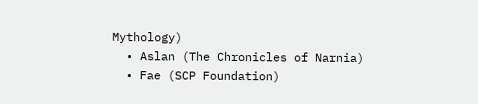Mythology)
  • Aslan (The Chronicles of Narnia)
  • Fae (SCP Foundation)